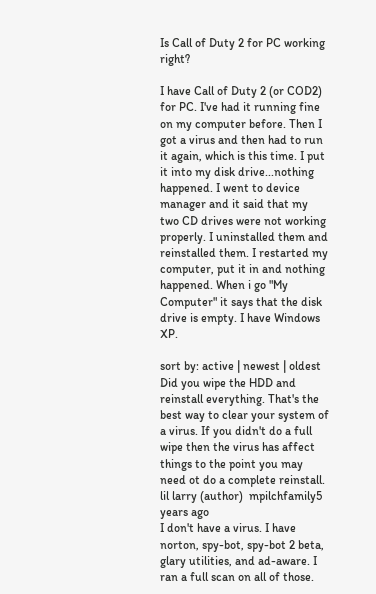Is Call of Duty 2 for PC working right?

I have Call of Duty 2 (or COD2) for PC. I've had it running fine on my computer before. Then I got a virus and then had to run it again, which is this time. I put it into my disk drive...nothing happened. I went to device manager and it said that my two CD drives were not working properly. I uninstalled them and reinstalled them. I restarted my computer, put it in and nothing happened. When i go "My Computer" it says that the disk drive is empty. I have Windows XP.

sort by: active | newest | oldest
Did you wipe the HDD and reinstall everything. That's the best way to clear your system of a virus. If you didn't do a full wipe then the virus has affect things to the point you may need ot do a complete reinstall.
lil larry (author)  mpilchfamily5 years ago
I don't have a virus. I have norton, spy-bot, spy-bot 2 beta, glary utilities, and ad-aware. I ran a full scan on all of those.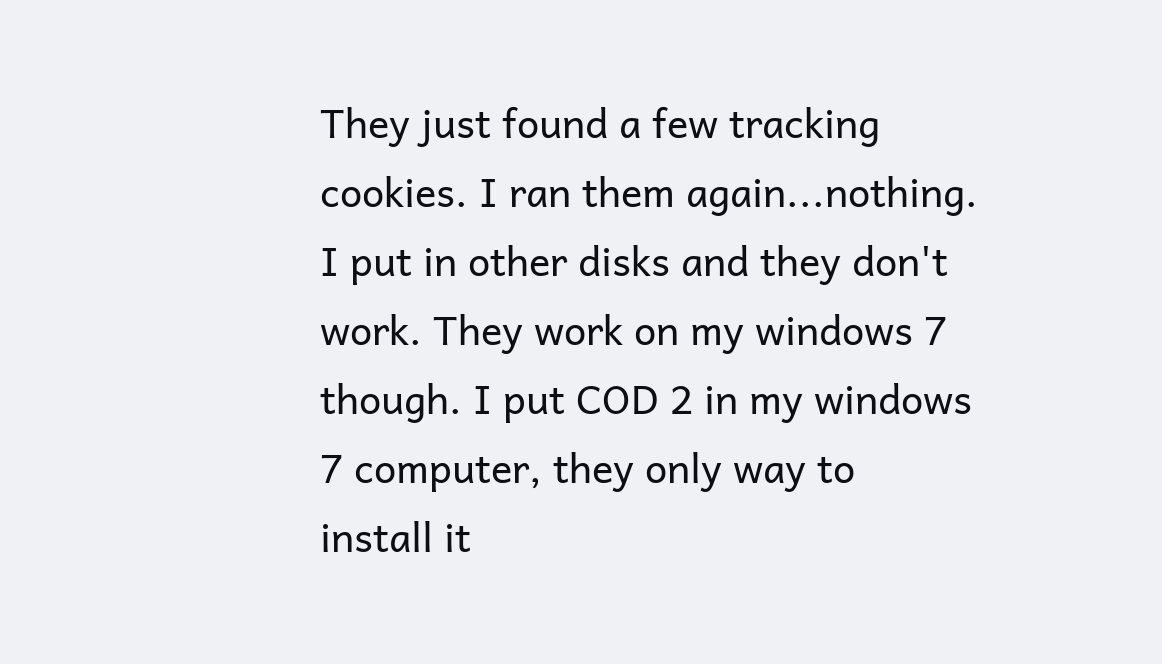They just found a few tracking cookies. I ran them again...nothing. I put in other disks and they don't work. They work on my windows 7 though. I put COD 2 in my windows 7 computer, they only way to install it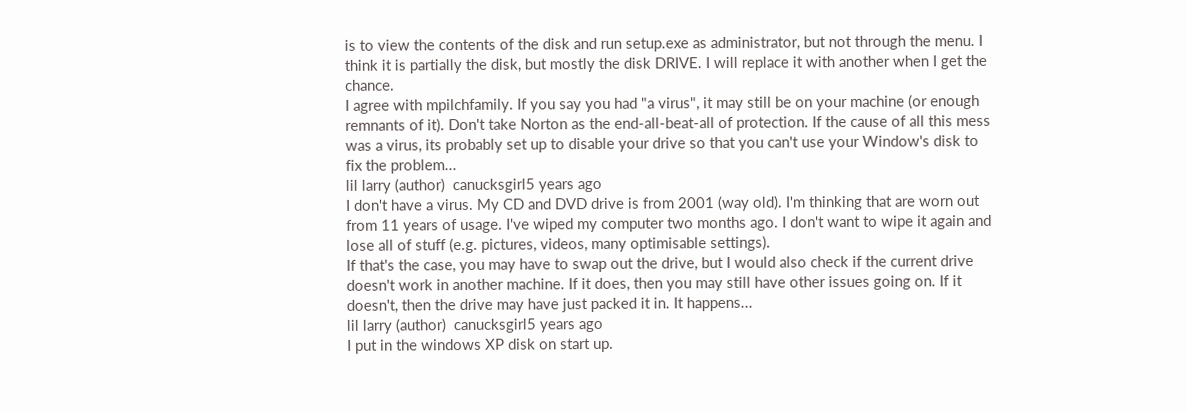is to view the contents of the disk and run setup.exe as administrator, but not through the menu. I think it is partially the disk, but mostly the disk DRIVE. I will replace it with another when I get the chance.
I agree with mpilchfamily. If you say you had "a virus", it may still be on your machine (or enough remnants of it). Don't take Norton as the end-all-beat-all of protection. If the cause of all this mess was a virus, its probably set up to disable your drive so that you can't use your Window's disk to fix the problem...
lil larry (author)  canucksgirl5 years ago
I don't have a virus. My CD and DVD drive is from 2001 (way old). I'm thinking that are worn out from 11 years of usage. I've wiped my computer two months ago. I don't want to wipe it again and lose all of stuff (e.g. pictures, videos, many optimisable settings).
If that's the case, you may have to swap out the drive, but I would also check if the current drive doesn't work in another machine. If it does, then you may still have other issues going on. If it doesn't, then the drive may have just packed it in. It happens...
lil larry (author)  canucksgirl5 years ago
I put in the windows XP disk on start up.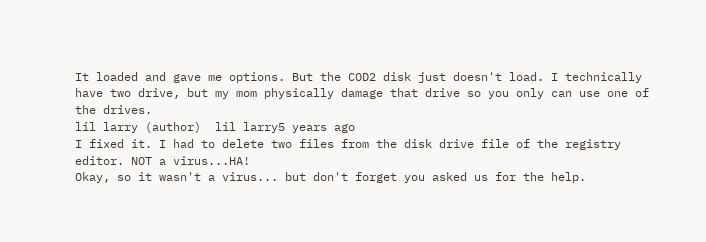It loaded and gave me options. But the COD2 disk just doesn't load. I technically have two drive, but my mom physically damage that drive so you only can use one of the drives.
lil larry (author)  lil larry5 years ago
I fixed it. I had to delete two files from the disk drive file of the registry editor. NOT a virus...HA!
Okay, so it wasn't a virus... but don't forget you asked us for the help.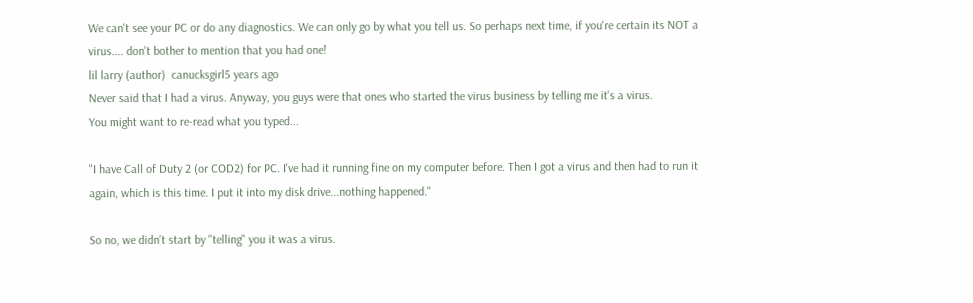We can't see your PC or do any diagnostics. We can only go by what you tell us. So perhaps next time, if you're certain its NOT a virus.... don't bother to mention that you had one!
lil larry (author)  canucksgirl5 years ago
Never said that I had a virus. Anyway, you guys were that ones who started the virus business by telling me it's a virus.
You might want to re-read what you typed...

"I have Call of Duty 2 (or COD2) for PC. I've had it running fine on my computer before. Then I got a virus and then had to run it again, which is this time. I put it into my disk drive...nothing happened."

So no, we didn't start by "telling" you it was a virus.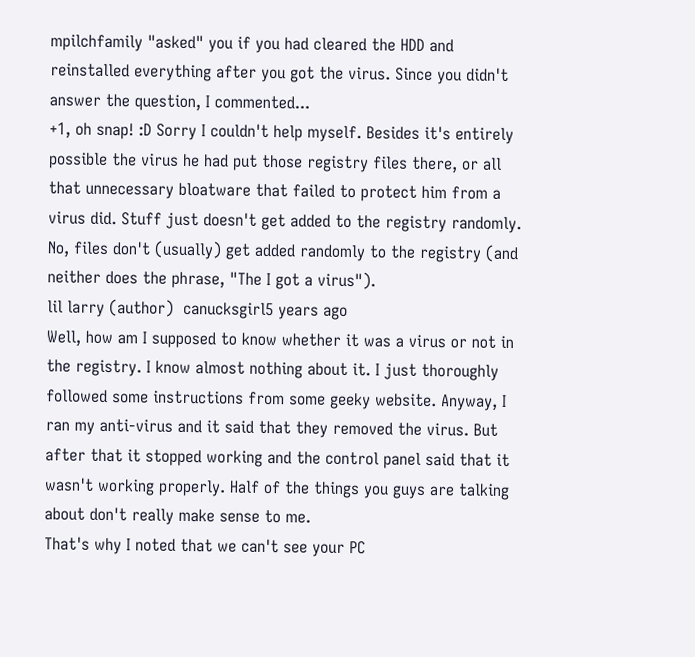mpilchfamily "asked" you if you had cleared the HDD and reinstalled everything after you got the virus. Since you didn't answer the question, I commented...
+1, oh snap! :D Sorry I couldn't help myself. Besides it's entirely possible the virus he had put those registry files there, or all that unnecessary bloatware that failed to protect him from a virus did. Stuff just doesn't get added to the registry randomly.
No, files don't (usually) get added randomly to the registry (and neither does the phrase, "The I got a virus").
lil larry (author)  canucksgirl5 years ago
Well, how am I supposed to know whether it was a virus or not in the registry. I know almost nothing about it. I just thoroughly followed some instructions from some geeky website. Anyway, I ran my anti-virus and it said that they removed the virus. But after that it stopped working and the control panel said that it wasn't working properly. Half of the things you guys are talking about don't really make sense to me.
That's why I noted that we can't see your PC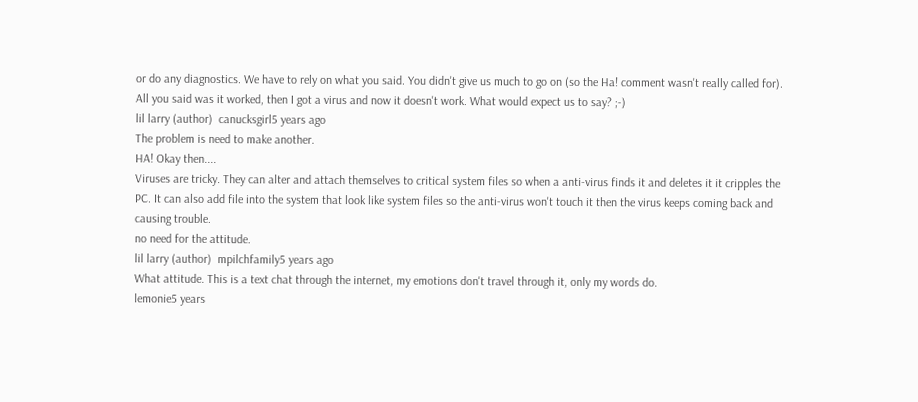or do any diagnostics. We have to rely on what you said. You didn't give us much to go on (so the Ha! comment wasn't really called for). All you said was it worked, then I got a virus and now it doesn't work. What would expect us to say? ;-)
lil larry (author)  canucksgirl5 years ago
The problem is need to make another.
HA! Okay then....
Viruses are tricky. They can alter and attach themselves to critical system files so when a anti-virus finds it and deletes it it cripples the PC. It can also add file into the system that look like system files so the anti-virus won't touch it then the virus keeps coming back and causing trouble.
no need for the attitude.
lil larry (author)  mpilchfamily5 years ago
What attitude. This is a text chat through the internet, my emotions don't travel through it, only my words do.
lemonie5 years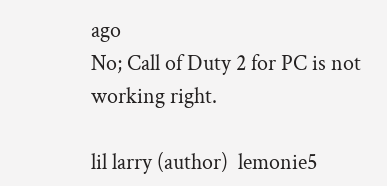ago
No; Call of Duty 2 for PC is not working right.

lil larry (author)  lemonie5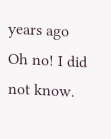years ago
Oh no! I did not know.